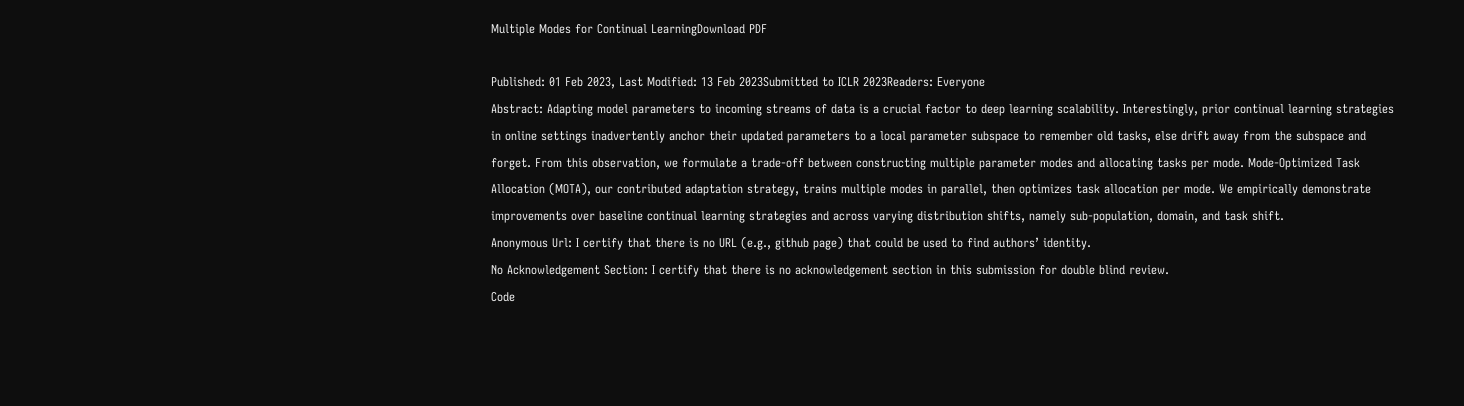Multiple Modes for Continual LearningDownload PDF

Published: 01 Feb 2023, Last Modified: 13 Feb 2023Submitted to ICLR 2023Readers: Everyone
Abstract: Adapting model parameters to incoming streams of data is a crucial factor to deep learning scalability. Interestingly, prior continual learning strategies in online settings inadvertently anchor their updated parameters to a local parameter subspace to remember old tasks, else drift away from the subspace and forget. From this observation, we formulate a trade-off between constructing multiple parameter modes and allocating tasks per mode. Mode-Optimized Task Allocation (MOTA), our contributed adaptation strategy, trains multiple modes in parallel, then optimizes task allocation per mode. We empirically demonstrate improvements over baseline continual learning strategies and across varying distribution shifts, namely sub-population, domain, and task shift.
Anonymous Url: I certify that there is no URL (e.g., github page) that could be used to find authors’ identity.
No Acknowledgement Section: I certify that there is no acknowledgement section in this submission for double blind review.
Code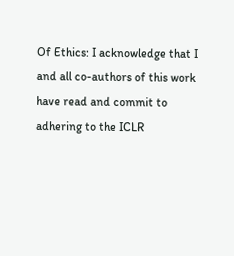Of Ethics: I acknowledge that I and all co-authors of this work have read and commit to adhering to the ICLR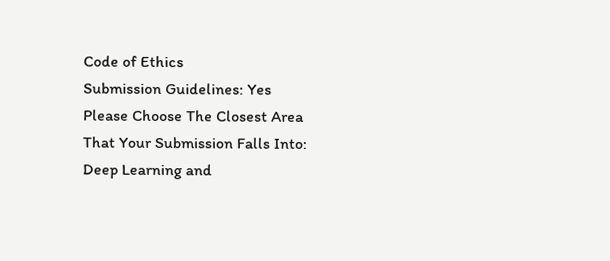Code of Ethics
Submission Guidelines: Yes
Please Choose The Closest Area That Your Submission Falls Into: Deep Learning and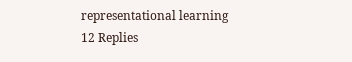representational learning
12 Replies